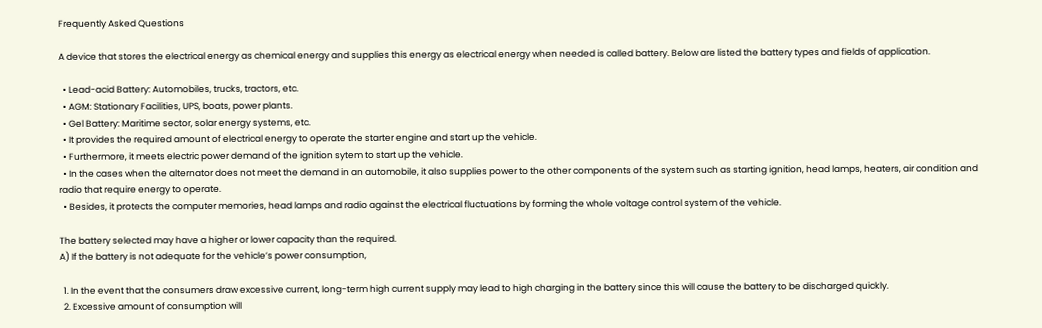Frequently Asked Questions

A device that stores the electrical energy as chemical energy and supplies this energy as electrical energy when needed is called battery. Below are listed the battery types and fields of application.

  • Lead-acid Battery: Automobiles, trucks, tractors, etc.
  • AGM: Stationary Facilities, UPS, boats, power plants.
  • Gel Battery: Maritime sector, solar energy systems, etc.
  • It provides the required amount of electrical energy to operate the starter engine and start up the vehicle.
  • Furthermore, it meets electric power demand of the ignition sytem to start up the vehicle.
  • In the cases when the alternator does not meet the demand in an automobile, it also supplies power to the other components of the system such as starting ignition, head lamps, heaters, air condition and radio that require energy to operate.
  • Besides, it protects the computer memories, head lamps and radio against the electrical fluctuations by forming the whole voltage control system of the vehicle.

The battery selected may have a higher or lower capacity than the required.
A) If the battery is not adequate for the vehicle’s power consumption,

  1. In the event that the consumers draw excessive current, long-term high current supply may lead to high charging in the battery since this will cause the battery to be discharged quickly.
  2. Excessive amount of consumption will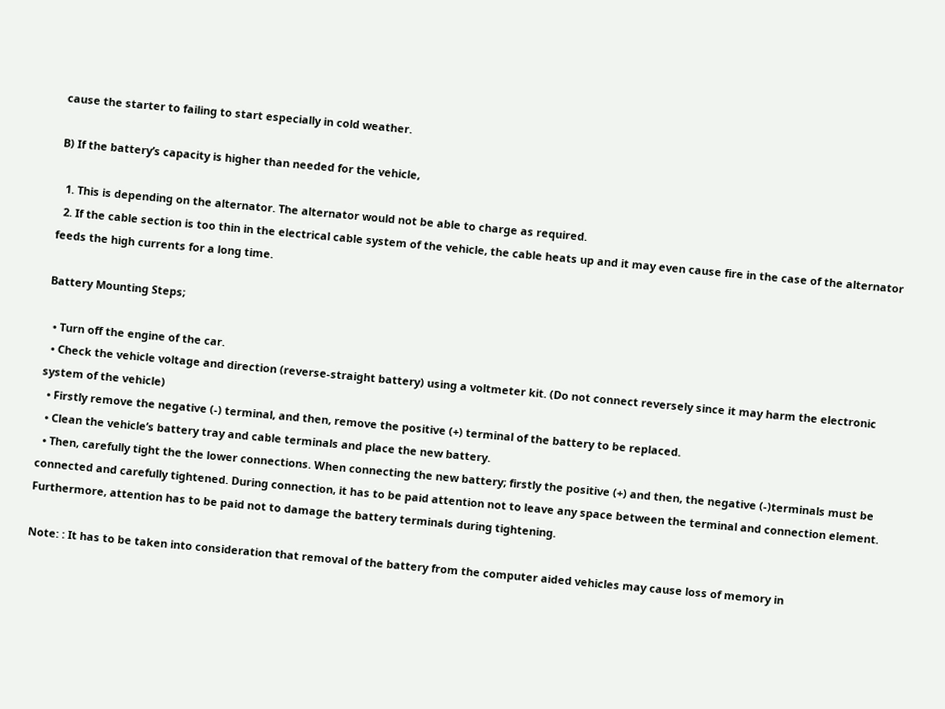cause the starter to failing to start especially in cold weather.

B) If the battery’s capacity is higher than needed for the vehicle,

  1. This is depending on the alternator. The alternator would not be able to charge as required.
  2. If the cable section is too thin in the electrical cable system of the vehicle, the cable heats up and it may even cause fire in the case of the alternator feeds the high currents for a long time.

Battery Mounting Steps;

  • Turn off the engine of the car.
  • Check the vehicle voltage and direction (reverse-straight battery) using a voltmeter kit. (Do not connect reversely since it may harm the electronic system of the vehicle)
  • Firstly remove the negative (-) terminal, and then, remove the positive (+) terminal of the battery to be replaced.
  • Clean the vehicle’s battery tray and cable terminals and place the new battery.
  • Then, carefully tight the the lower connections. When connecting the new battery; firstly the positive (+) and then, the negative (-)terminals must be connected and carefully tightened. During connection, it has to be paid attention not to leave any space between the terminal and connection element. Furthermore, attention has to be paid not to damage the battery terminals during tightening.

Note: : It has to be taken into consideration that removal of the battery from the computer aided vehicles may cause loss of memory in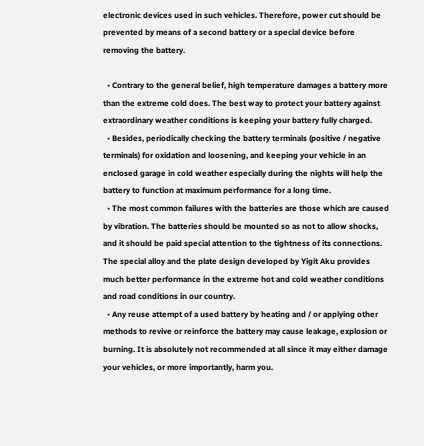electronic devices used in such vehicles. Therefore, power cut should be prevented by means of a second battery or a special device before removing the battery.

  • Contrary to the general belief, high temperature damages a battery more than the extreme cold does. The best way to protect your battery against extraordinary weather conditions is keeping your battery fully charged.
  • Besides, periodically checking the battery terminals (positive / negative terminals) for oxidation and loosening, and keeping your vehicle in an enclosed garage in cold weather especially during the nights will help the battery to function at maximum performance for a long time.
  • The most common failures with the batteries are those which are caused by vibration. The batteries should be mounted so as not to allow shocks, and it should be paid special attention to the tightness of its connections. The special alloy and the plate design developed by Yigit Aku provides much better performance in the extreme hot and cold weather conditions and road conditions in our country.
  • Any reuse attempt of a used battery by heating and / or applying other methods to revive or reinforce the battery may cause leakage, explosion or burning. It is absolutely not recommended at all since it may either damage your vehicles, or more importantly, harm you.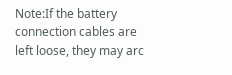Note:If the battery connection cables are left loose, they may arc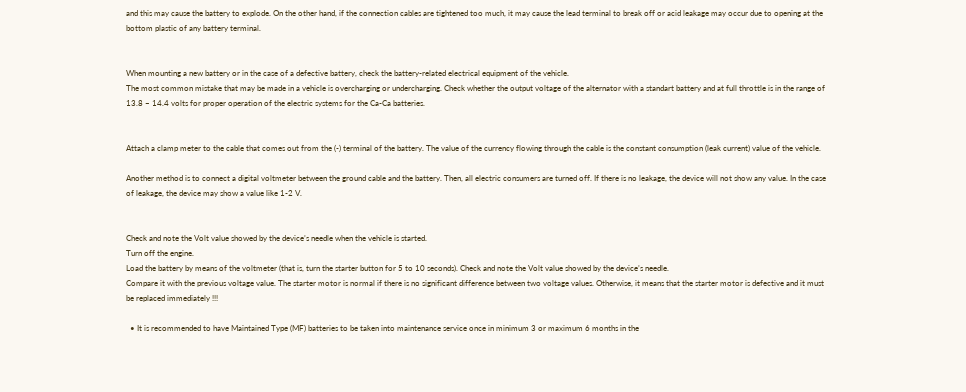and this may cause the battery to explode. On the other hand, if the connection cables are tightened too much, it may cause the lead terminal to break off or acid leakage may occur due to opening at the bottom plastic of any battery terminal.


When mounting a new battery or in the case of a defective battery, check the battery-related electrical equipment of the vehicle.
The most common mistake that may be made in a vehicle is overcharging or undercharging. Check whether the output voltage of the alternator with a standart battery and at full throttle is in the range of 13.8 – 14.4 volts for proper operation of the electric systems for the Ca-Ca batteries.


Attach a clamp meter to the cable that comes out from the (-) terminal of the battery. The value of the currency flowing through the cable is the constant consumption (leak current) value of the vehicle.

Another method is to connect a digital voltmeter between the ground cable and the battery. Then, all electric consumers are turned off. If there is no leakage, the device will not show any value. In the case of leakage, the device may show a value like 1-2 V.


Check and note the Volt value showed by the device’s needle when the vehicle is started.
Turn off the engine.
Load the battery by means of the voltmeter (that is, turn the starter button for 5 to 10 seconds). Check and note the Volt value showed by the device’s needle.
Compare it with the previous voltage value. The starter motor is normal if there is no significant difference between two voltage values. Otherwise, it means that the starter motor is defective and it must be replaced immediately !!!

  • It is recommended to have Maintained Type (MF) batteries to be taken into maintenance service once in minimum 3 or maximum 6 months in the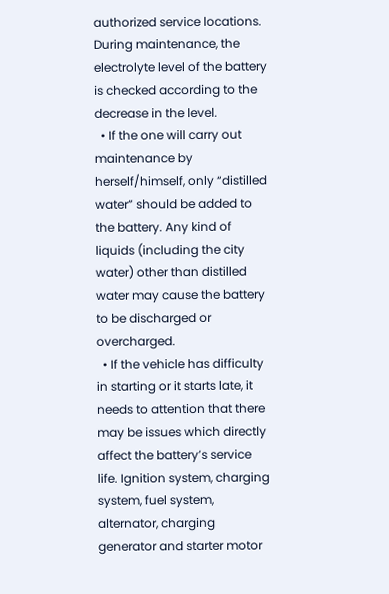authorized service locations. During maintenance, the electrolyte level of the battery is checked according to the decrease in the level.
  • If the one will carry out maintenance by herself/himself, only “distilled water” should be added to the battery. Any kind of liquids (including the city water) other than distilled water may cause the battery to be discharged or overcharged.
  • If the vehicle has difficulty in starting or it starts late, it needs to attention that there may be issues which directly affect the battery’s service life. Ignition system, charging system, fuel system, alternator, charging generator and starter motor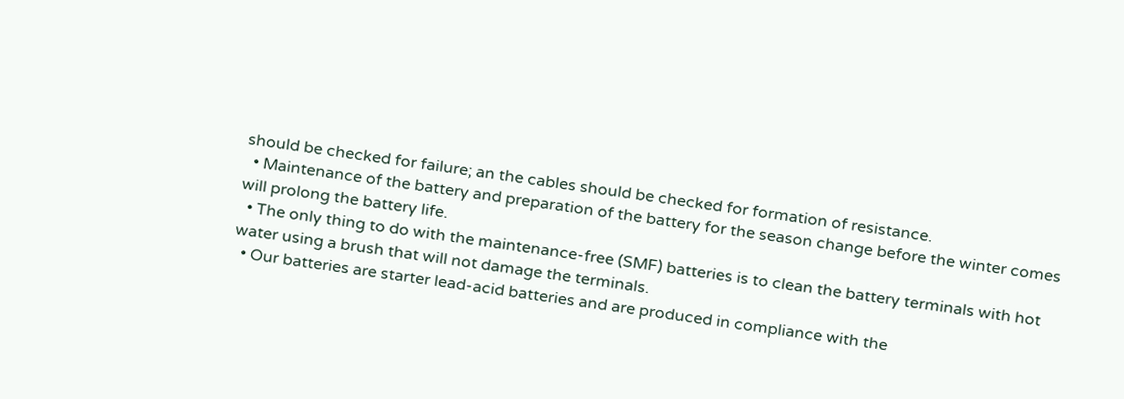should be checked for failure; an the cables should be checked for formation of resistance.
  • Maintenance of the battery and preparation of the battery for the season change before the winter comes will prolong the battery life.
  • The only thing to do with the maintenance-free (SMF) batteries is to clean the battery terminals with hot water using a brush that will not damage the terminals.
  • Our batteries are starter lead-acid batteries and are produced in compliance with the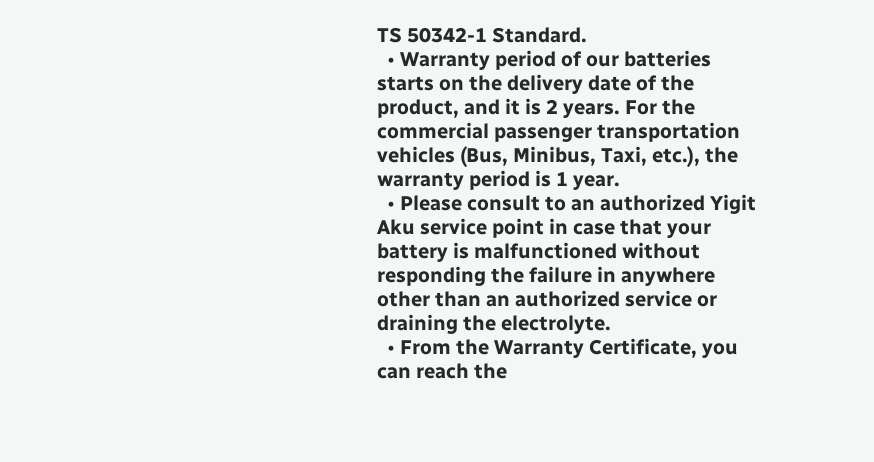TS 50342-1 Standard.
  • Warranty period of our batteries starts on the delivery date of the product, and it is 2 years. For the commercial passenger transportation vehicles (Bus, Minibus, Taxi, etc.), the warranty period is 1 year.
  • Please consult to an authorized Yigit Aku service point in case that your battery is malfunctioned without responding the failure in anywhere other than an authorized service or draining the electrolyte.
  • From the Warranty Certificate, you can reach the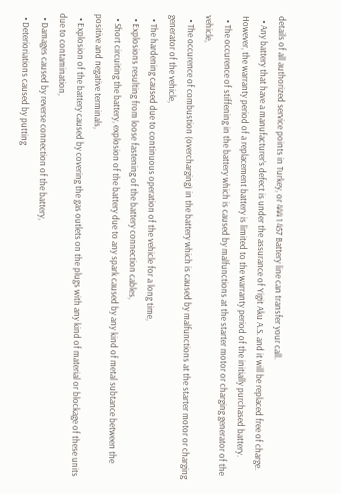details of all authorized service points in Turkey, or 444 1 457 Battery line can transfer your call.
  • Any battery that have a manufacturer’s defect is under the assurance of Yigit Aku A.S. and it will be replaced free of charge. However, the warranty period of a replacement battery is limited to the warranty period of the initially purchased battery.
  • The occurence of stiffening in the battery which is caused by malfunctions at the starter motor or charging generator of the vehicle,
  • The occurence of combustion (overcharging) in the battery which is caused by malfunctions at the starter motor or charging generator of the vehicle,
  • The hardening caused due to continuous operation of the vehicle for a long time,
  • Explosions resulting from loose fastening of the battery connection cables,
  • Short circuiting the battery, explosion of the battery due to any spark caused by any kind of metal subtance between the positive and negative terminals,
  • Explosion of the battery caused by covering the gas outlets on the plugs with any kind of material or blockage of these units due to contamination,
  • Damages caused by reverse connection of the battery,
  • Deterioriations caused by putting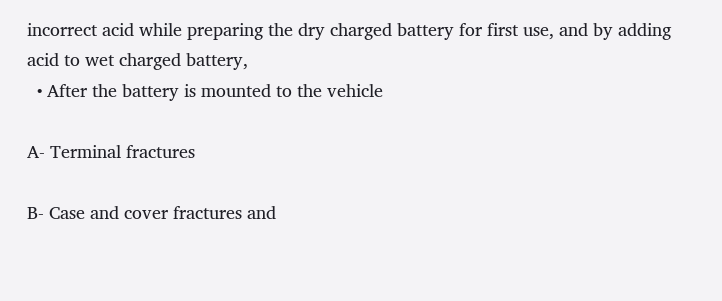incorrect acid while preparing the dry charged battery for first use, and by adding acid to wet charged battery,
  • After the battery is mounted to the vehicle

A- Terminal fractures

B- Case and cover fractures and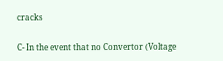cracks

C- In the event that no Convertor (Voltage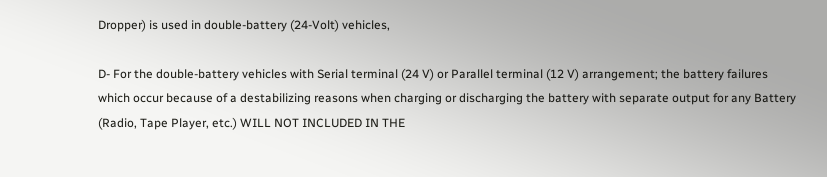Dropper) is used in double-battery (24-Volt) vehicles,

D- For the double-battery vehicles with Serial terminal (24 V) or Parallel terminal (12 V) arrangement; the battery failures which occur because of a destabilizing reasons when charging or discharging the battery with separate output for any Battery (Radio, Tape Player, etc.) WILL NOT INCLUDED IN THE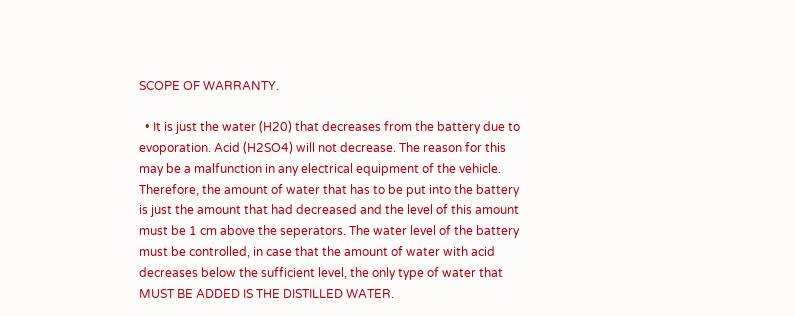SCOPE OF WARRANTY.

  • It is just the water (H20) that decreases from the battery due to evoporation. Acid (H2SO4) will not decrease. The reason for this may be a malfunction in any electrical equipment of the vehicle. Therefore, the amount of water that has to be put into the battery is just the amount that had decreased and the level of this amount must be 1 cm above the seperators. The water level of the battery must be controlled, in case that the amount of water with acid decreases below the sufficient level, the only type of water that MUST BE ADDED IS THE DISTILLED WATER.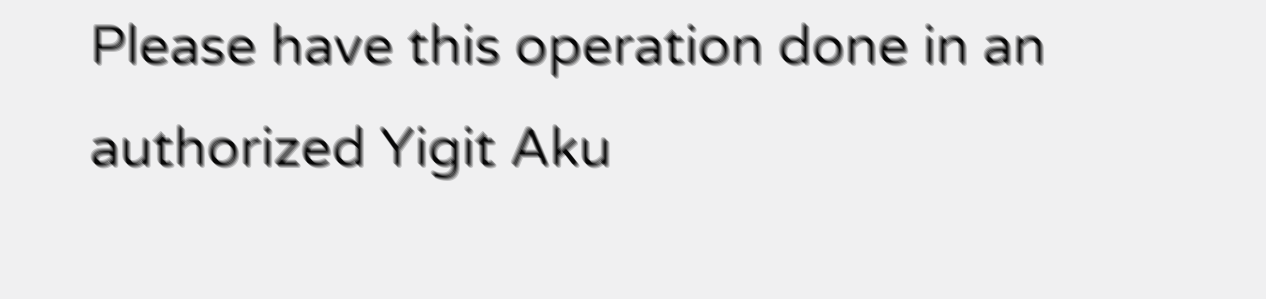Please have this operation done in an authorized Yigit Aku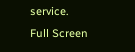service.
Full Screen